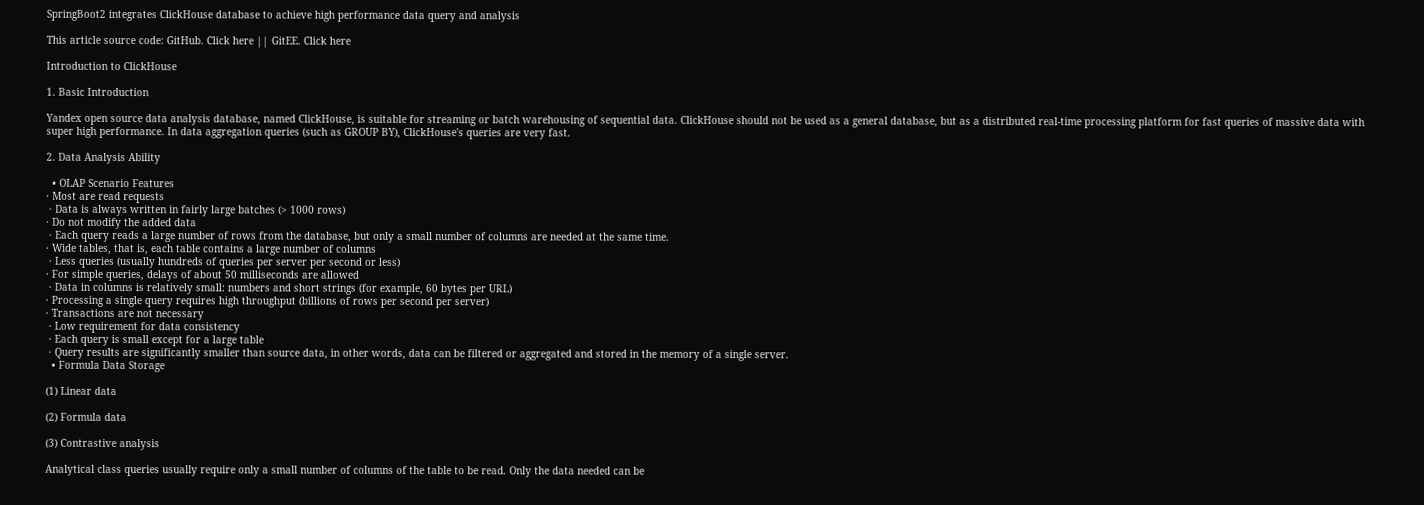SpringBoot2 integrates ClickHouse database to achieve high performance data query and analysis

This article source code: GitHub. Click here || GitEE. Click here

Introduction to ClickHouse

1. Basic Introduction

Yandex open source data analysis database, named ClickHouse, is suitable for streaming or batch warehousing of sequential data. ClickHouse should not be used as a general database, but as a distributed real-time processing platform for fast queries of massive data with super high performance. In data aggregation queries (such as GROUP BY), ClickHouse's queries are very fast.

2. Data Analysis Ability

  • OLAP Scenario Features
· Most are read requests
 · Data is always written in fairly large batches (> 1000 rows)
· Do not modify the added data
 · Each query reads a large number of rows from the database, but only a small number of columns are needed at the same time.
· Wide tables, that is, each table contains a large number of columns
 · Less queries (usually hundreds of queries per server per second or less)
· For simple queries, delays of about 50 milliseconds are allowed
 · Data in columns is relatively small: numbers and short strings (for example, 60 bytes per URL)
· Processing a single query requires high throughput (billions of rows per second per server)
· Transactions are not necessary
 · Low requirement for data consistency
 · Each query is small except for a large table
 · Query results are significantly smaller than source data, in other words, data can be filtered or aggregated and stored in the memory of a single server.
  • Formula Data Storage

(1) Linear data

(2) Formula data

(3) Contrastive analysis

Analytical class queries usually require only a small number of columns of the table to be read. Only the data needed can be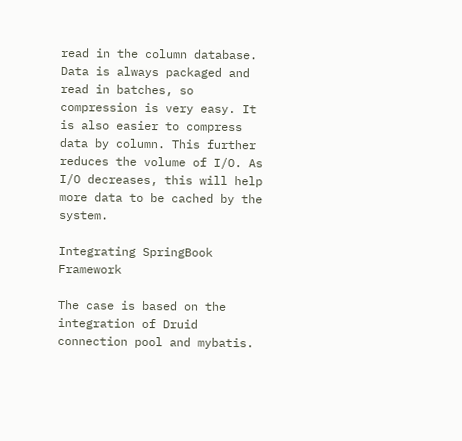read in the column database. Data is always packaged and read in batches, so compression is very easy. It is also easier to compress data by column. This further reduces the volume of I/O. As I/O decreases, this will help more data to be cached by the system.

Integrating SpringBook Framework

The case is based on the integration of Druid connection pool and mybatis.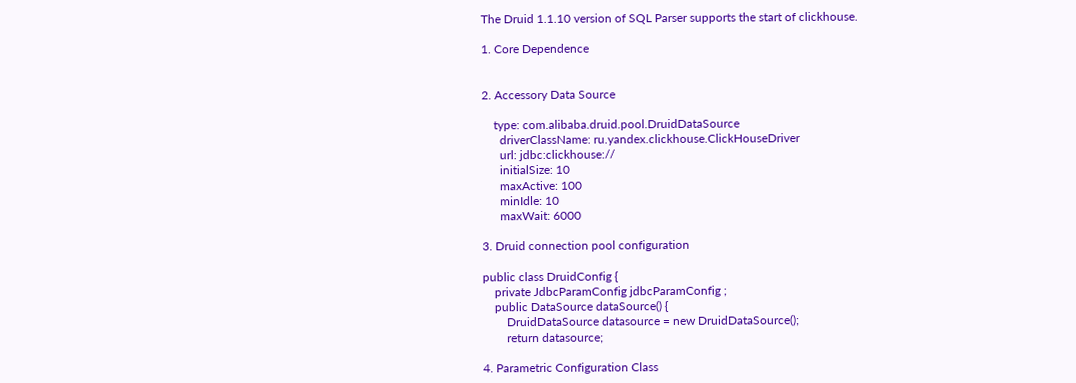The Druid 1.1.10 version of SQL Parser supports the start of clickhouse.

1. Core Dependence


2. Accessory Data Source

    type: com.alibaba.druid.pool.DruidDataSource
      driverClassName: ru.yandex.clickhouse.ClickHouseDriver
      url: jdbc:clickhouse://
      initialSize: 10
      maxActive: 100
      minIdle: 10
      maxWait: 6000

3. Druid connection pool configuration

public class DruidConfig {
    private JdbcParamConfig jdbcParamConfig ;
    public DataSource dataSource() {
        DruidDataSource datasource = new DruidDataSource();
        return datasource;

4. Parametric Configuration Class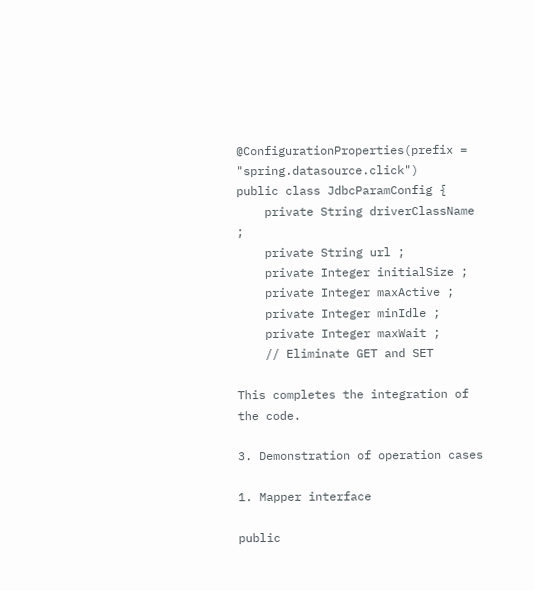@ConfigurationProperties(prefix = "spring.datasource.click")
public class JdbcParamConfig {
    private String driverClassName ;
    private String url ;
    private Integer initialSize ;
    private Integer maxActive ;
    private Integer minIdle ;
    private Integer maxWait ;
    // Eliminate GET and SET

This completes the integration of the code.

3. Demonstration of operation cases

1. Mapper interface

public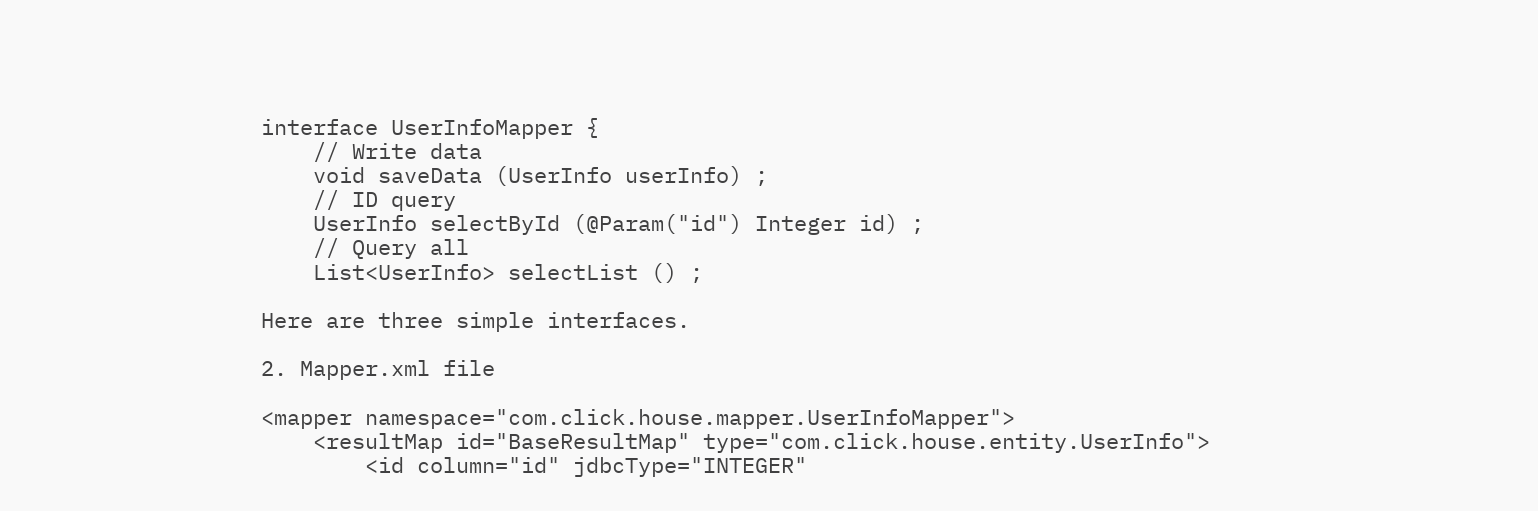interface UserInfoMapper {
    // Write data
    void saveData (UserInfo userInfo) ;
    // ID query
    UserInfo selectById (@Param("id") Integer id) ;
    // Query all
    List<UserInfo> selectList () ;

Here are three simple interfaces.

2. Mapper.xml file

<mapper namespace="com.click.house.mapper.UserInfoMapper">
    <resultMap id="BaseResultMap" type="com.click.house.entity.UserInfo">
        <id column="id" jdbcType="INTEGER"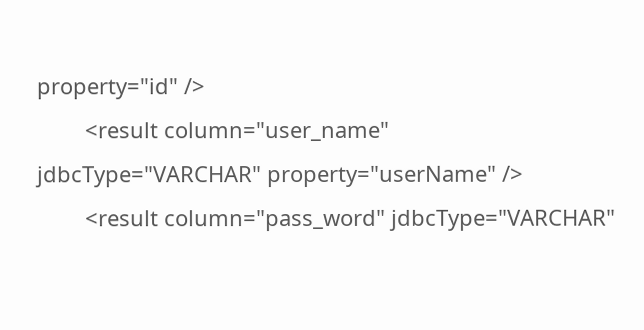property="id" />
        <result column="user_name" jdbcType="VARCHAR" property="userName" />
        <result column="pass_word" jdbcType="VARCHAR"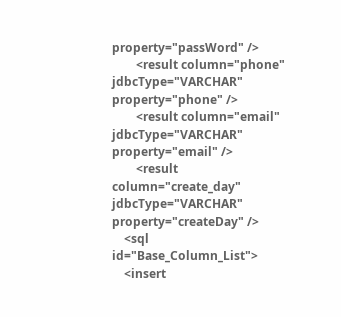property="passWord" />
        <result column="phone" jdbcType="VARCHAR" property="phone" />
        <result column="email" jdbcType="VARCHAR" property="email" />
        <result column="create_day" jdbcType="VARCHAR" property="createDay" />
    <sql id="Base_Column_List">
    <insert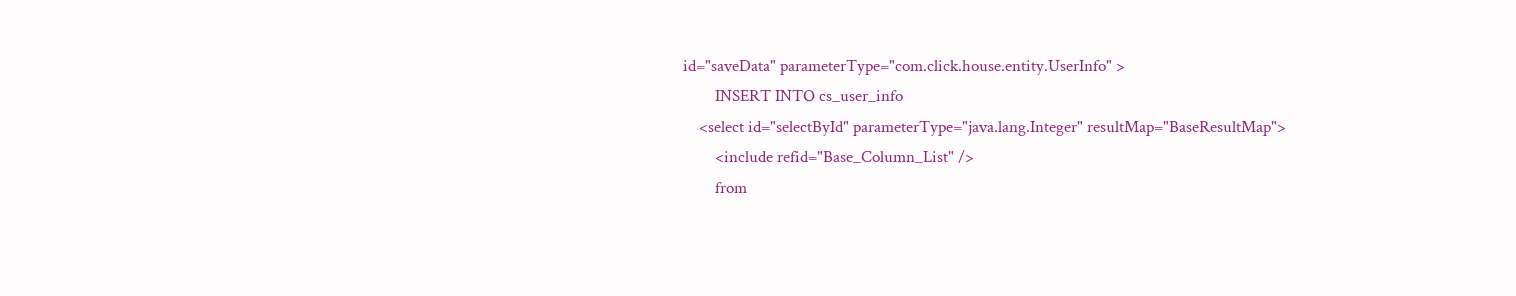id="saveData" parameterType="com.click.house.entity.UserInfo" >
        INSERT INTO cs_user_info
    <select id="selectById" parameterType="java.lang.Integer" resultMap="BaseResultMap">
        <include refid="Base_Column_List" />
        from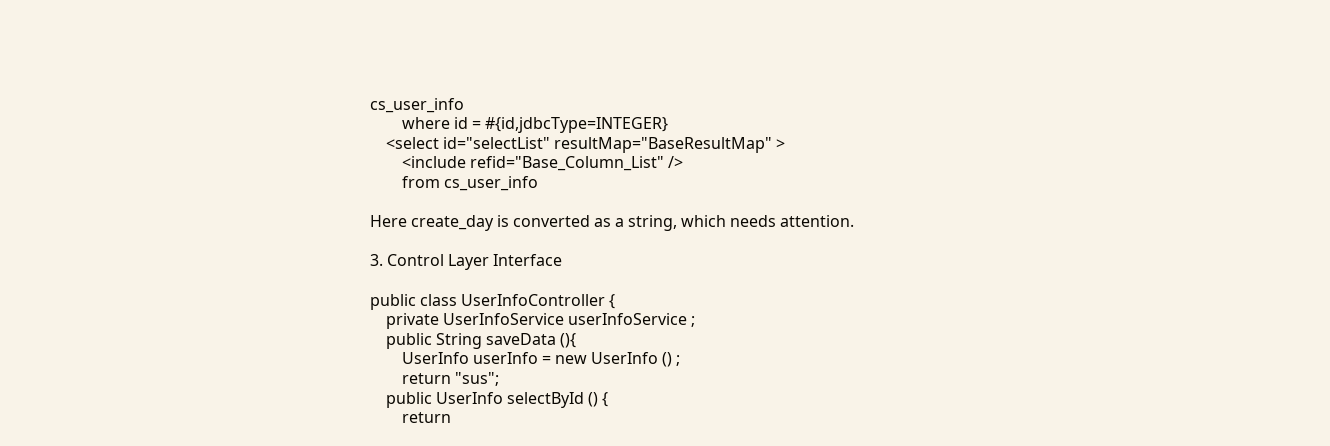cs_user_info
        where id = #{id,jdbcType=INTEGER}
    <select id="selectList" resultMap="BaseResultMap" >
        <include refid="Base_Column_List" />
        from cs_user_info

Here create_day is converted as a string, which needs attention.

3. Control Layer Interface

public class UserInfoController {
    private UserInfoService userInfoService ;
    public String saveData (){
        UserInfo userInfo = new UserInfo () ;
        return "sus";
    public UserInfo selectById () {
        return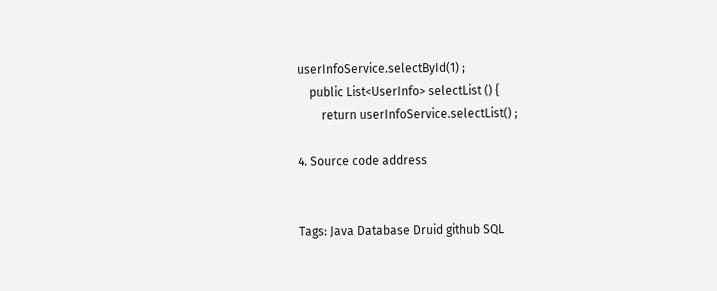userInfoService.selectById(1) ;
    public List<UserInfo> selectList () {
        return userInfoService.selectList() ;

4. Source code address


Tags: Java Database Druid github SQL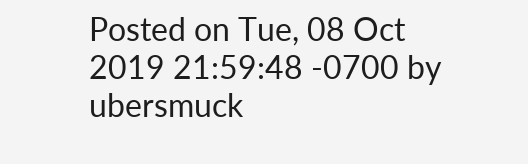Posted on Tue, 08 Oct 2019 21:59:48 -0700 by ubersmuck